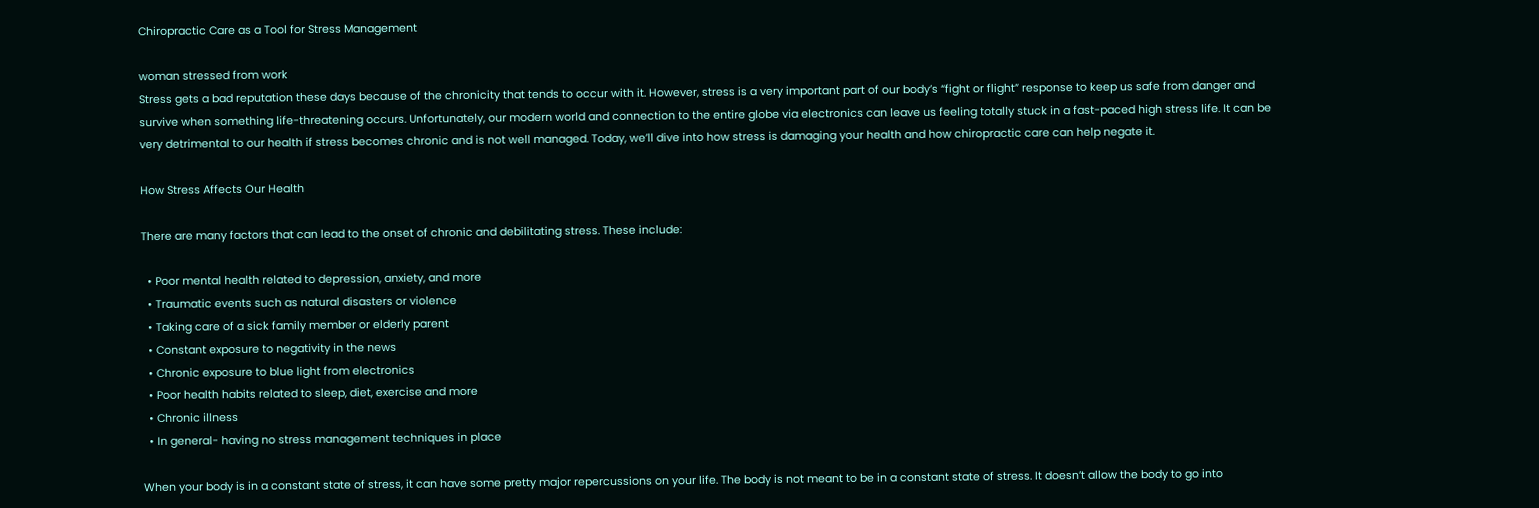Chiropractic Care as a Tool for Stress Management

woman stressed from work
Stress gets a bad reputation these days because of the chronicity that tends to occur with it. However, stress is a very important part of our body’s “fight or flight” response to keep us safe from danger and survive when something life-threatening occurs. Unfortunately, our modern world and connection to the entire globe via electronics can leave us feeling totally stuck in a fast-paced high stress life. It can be very detrimental to our health if stress becomes chronic and is not well managed. Today, we’ll dive into how stress is damaging your health and how chiropractic care can help negate it.

How Stress Affects Our Health

There are many factors that can lead to the onset of chronic and debilitating stress. These include:

  • Poor mental health related to depression, anxiety, and more
  • Traumatic events such as natural disasters or violence
  • Taking care of a sick family member or elderly parent
  • Constant exposure to negativity in the news
  • Chronic exposure to blue light from electronics
  • Poor health habits related to sleep, diet, exercise and more
  • Chronic illness
  • In general- having no stress management techniques in place

When your body is in a constant state of stress, it can have some pretty major repercussions on your life. The body is not meant to be in a constant state of stress. It doesn’t allow the body to go into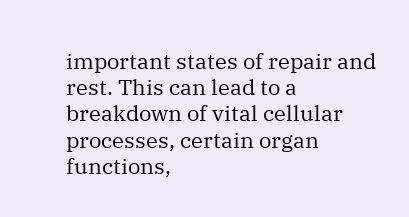important states of repair and rest. This can lead to a breakdown of vital cellular processes, certain organ functions,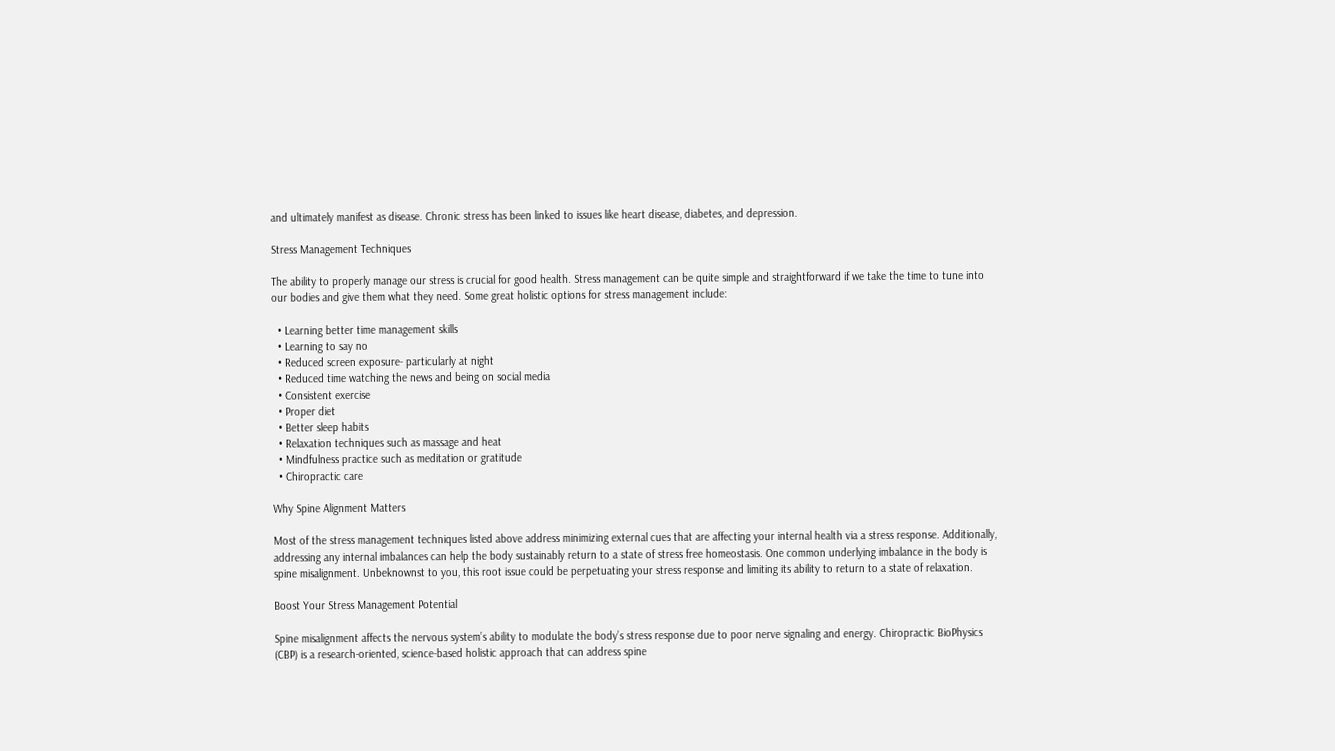and ultimately manifest as disease. Chronic stress has been linked to issues like heart disease, diabetes, and depression.

Stress Management Techniques

The ability to properly manage our stress is crucial for good health. Stress management can be quite simple and straightforward if we take the time to tune into our bodies and give them what they need. Some great holistic options for stress management include:

  • Learning better time management skills
  • Learning to say no
  • Reduced screen exposure- particularly at night
  • Reduced time watching the news and being on social media
  • Consistent exercise
  • Proper diet
  • Better sleep habits
  • Relaxation techniques such as massage and heat
  • Mindfulness practice such as meditation or gratitude
  • Chiropractic care

Why Spine Alignment Matters

Most of the stress management techniques listed above address minimizing external cues that are affecting your internal health via a stress response. Additionally, addressing any internal imbalances can help the body sustainably return to a state of stress free homeostasis. One common underlying imbalance in the body is spine misalignment. Unbeknownst to you, this root issue could be perpetuating your stress response and limiting its ability to return to a state of relaxation.

Boost Your Stress Management Potential

Spine misalignment affects the nervous system’s ability to modulate the body’s stress response due to poor nerve signaling and energy. Chiropractic BioPhysics (CBP) is a research-oriented, science-based holistic approach that can address spine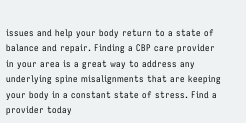issues and help your body return to a state of balance and repair. Finding a CBP care provider in your area is a great way to address any underlying spine misalignments that are keeping your body in a constant state of stress. Find a provider today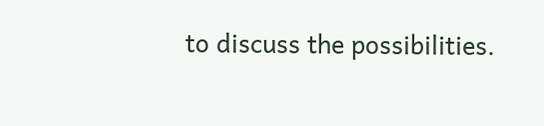to discuss the possibilities.